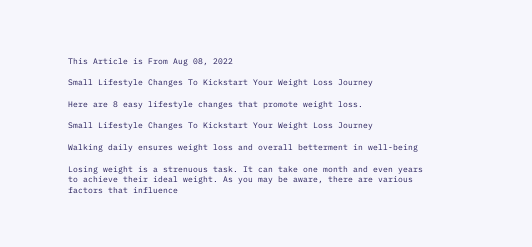This Article is From Aug 08, 2022

Small Lifestyle Changes To Kickstart Your Weight Loss Journey

Here are 8 easy lifestyle changes that promote weight loss.

Small Lifestyle Changes To Kickstart Your Weight Loss Journey

Walking daily ensures weight loss and overall betterment in well-being

Losing weight is a strenuous task. It can take one month and even years to achieve their ideal weight. As you may be aware, there are various factors that influence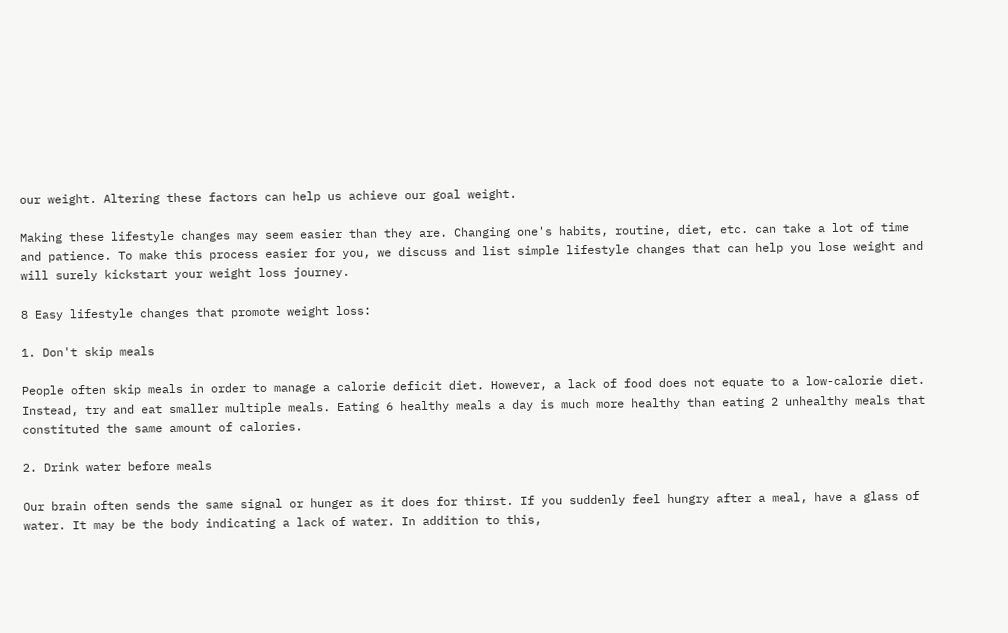our weight. Altering these factors can help us achieve our goal weight.

Making these lifestyle changes may seem easier than they are. Changing one's habits, routine, diet, etc. can take a lot of time and patience. To make this process easier for you, we discuss and list simple lifestyle changes that can help you lose weight and will surely kickstart your weight loss journey.

8 Easy lifestyle changes that promote weight loss:

1. Don't skip meals

People often skip meals in order to manage a calorie deficit diet. However, a lack of food does not equate to a low-calorie diet. Instead, try and eat smaller multiple meals. Eating 6 healthy meals a day is much more healthy than eating 2 unhealthy meals that constituted the same amount of calories.

2. Drink water before meals

Our brain often sends the same signal or hunger as it does for thirst. If you suddenly feel hungry after a meal, have a glass of water. It may be the body indicating a lack of water. In addition to this,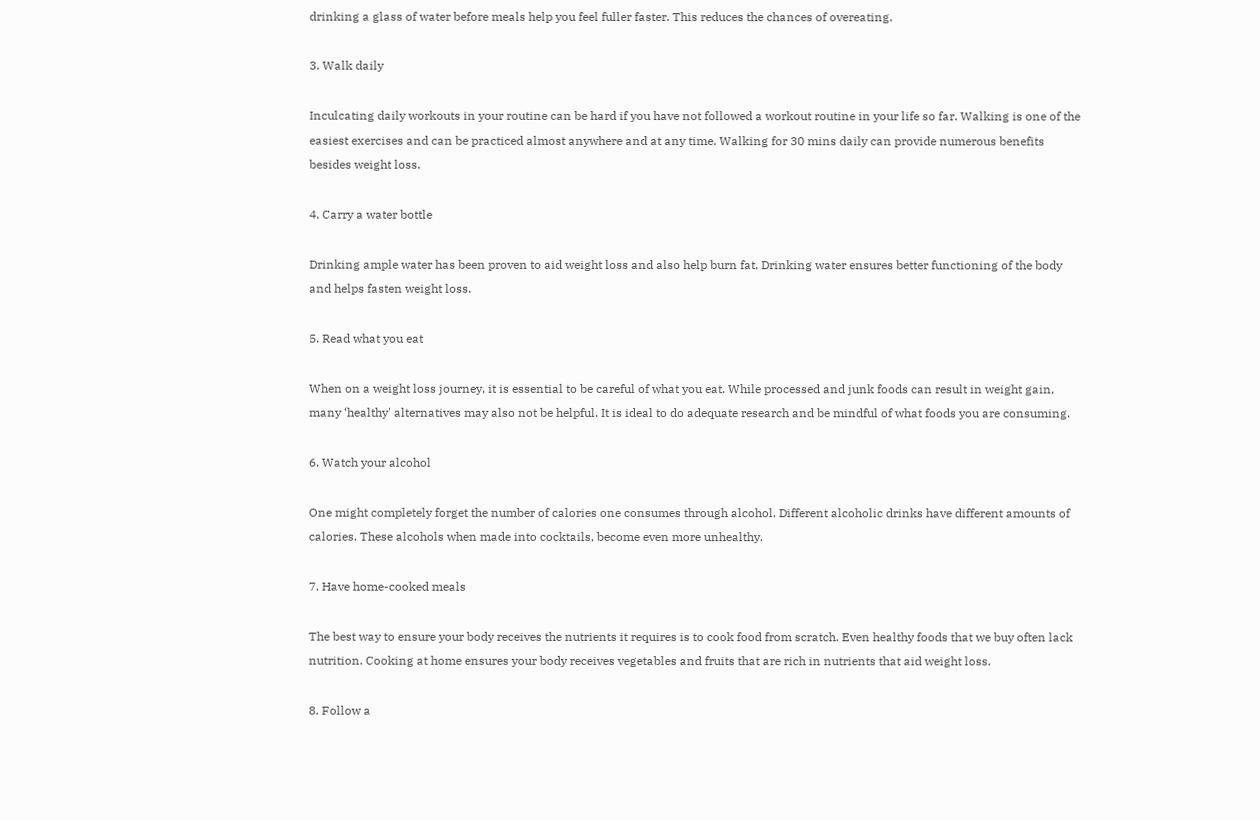drinking a glass of water before meals help you feel fuller faster. This reduces the chances of overeating.

3. Walk daily

Inculcating daily workouts in your routine can be hard if you have not followed a workout routine in your life so far. Walking is one of the easiest exercises and can be practiced almost anywhere and at any time. Walking for 30 mins daily can provide numerous benefits besides weight loss.

4. Carry a water bottle

Drinking ample water has been proven to aid weight loss and also help burn fat. Drinking water ensures better functioning of the body and helps fasten weight loss.

5. Read what you eat

When on a weight loss journey, it is essential to be careful of what you eat. While processed and junk foods can result in weight gain, many ‘healthy' alternatives may also not be helpful. It is ideal to do adequate research and be mindful of what foods you are consuming.

6. Watch your alcohol

One might completely forget the number of calories one consumes through alcohol. Different alcoholic drinks have different amounts of calories. These alcohols when made into cocktails, become even more unhealthy.

7. Have home-cooked meals

The best way to ensure your body receives the nutrients it requires is to cook food from scratch. Even healthy foods that we buy often lack nutrition. Cooking at home ensures your body receives vegetables and fruits that are rich in nutrients that aid weight loss.

8. Follow a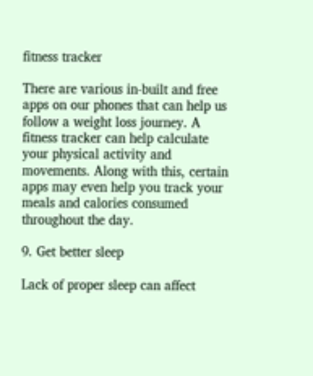fitness tracker

There are various in-built and free apps on our phones that can help us follow a weight loss journey. A fitness tracker can help calculate your physical activity and movements. Along with this, certain apps may even help you track your meals and calories consumed throughout the day.

9. Get better sleep

Lack of proper sleep can affect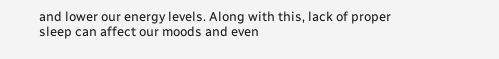and lower our energy levels. Along with this, lack of proper sleep can affect our moods and even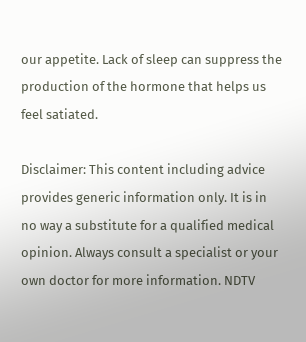our appetite. Lack of sleep can suppress the production of the hormone that helps us feel satiated.

Disclaimer: This content including advice provides generic information only. It is in no way a substitute for a qualified medical opinion. Always consult a specialist or your own doctor for more information. NDTV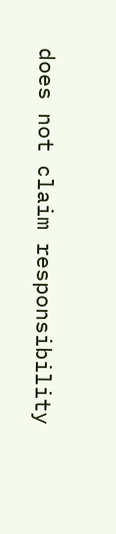does not claim responsibility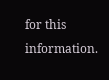for this information.